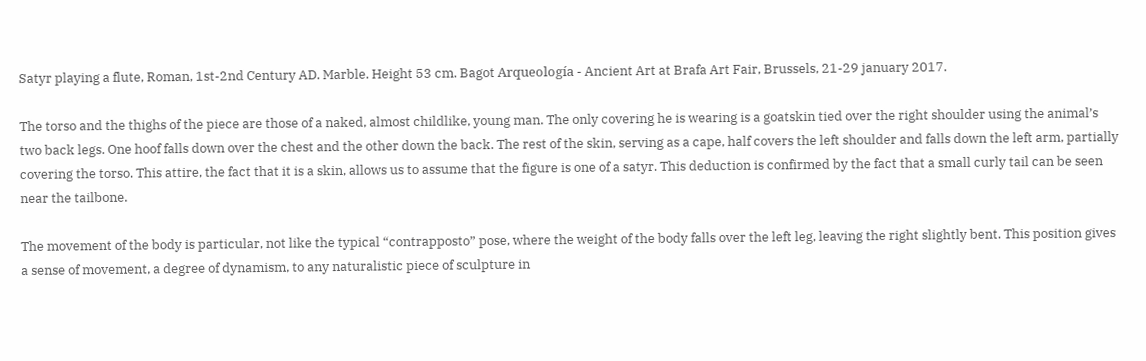Satyr playing a flute, Roman, 1st-2nd Century AD. Marble. Height 53 cm. Bagot Arqueología - Ancient Art at Brafa Art Fair, Brussels, 21-29 january 2017.

The torso and the thighs of the piece are those of a naked, almost childlike, young man. The only covering he is wearing is a goatskin tied over the right shoulder using the animal’s two back legs. One hoof falls down over the chest and the other down the back. The rest of the skin, serving as a cape, half covers the left shoulder and falls down the left arm, partially covering the torso. This attire, the fact that it is a skin, allows us to assume that the figure is one of a satyr. This deduction is confirmed by the fact that a small curly tail can be seen near the tailbone.

The movement of the body is particular, not like the typical “contrapposto” pose, where the weight of the body falls over the left leg, leaving the right slightly bent. This position gives a sense of movement, a degree of dynamism, to any naturalistic piece of sculpture in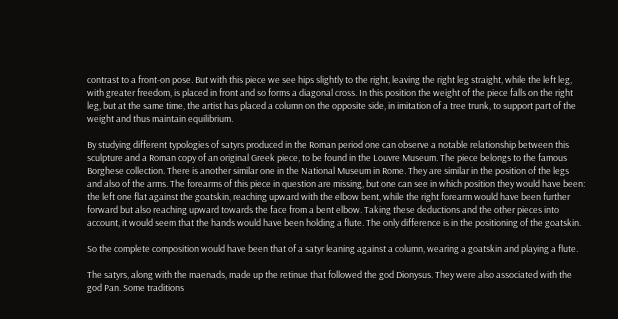contrast to a front-on pose. But with this piece we see hips slightly to the right, leaving the right leg straight, while the left leg, with greater freedom, is placed in front and so forms a diagonal cross. In this position the weight of the piece falls on the right leg, but at the same time, the artist has placed a column on the opposite side, in imitation of a tree trunk, to support part of the weight and thus maintain equilibrium.

By studying different typologies of satyrs produced in the Roman period one can observe a notable relationship between this sculpture and a Roman copy of an original Greek piece, to be found in the Louvre Museum. The piece belongs to the famous Borghese collection. There is another similar one in the National Museum in Rome. They are similar in the position of the legs and also of the arms. The forearms of this piece in question are missing, but one can see in which position they would have been: the left one flat against the goatskin, reaching upward with the elbow bent, while the right forearm would have been further forward but also reaching upward towards the face from a bent elbow. Taking these deductions and the other pieces into account, it would seem that the hands would have been holding a flute. The only difference is in the positioning of the goatskin.

So the complete composition would have been that of a satyr leaning against a column, wearing a goatskin and playing a flute.

The satyrs, along with the maenads, made up the retinue that followed the god Dionysus. They were also associated with the god Pan. Some traditions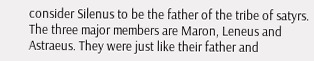consider Silenus to be the father of the tribe of satyrs. The three major members are Maron, Leneus and Astraeus. They were just like their father and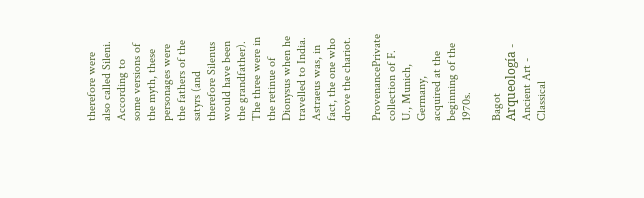therefore were also called Sileni. According to some versions of the myth, these personages were the fathers of the satyrs (and therefore Silenus would have been the grandfather). The three were in the retinue of Dionysus when he travelled to India. Astraeus was, in fact, the one who drove the chariot.

ProvenancePrivate collection of F. U., Munich, Germany, acquired at the beginning of the 1970s.

Bagot Arqueología - Ancient Art - Classical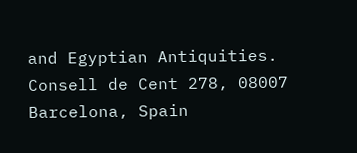and Egyptian Antiquities. Consell de Cent 278, 08007 Barcelona, Spain